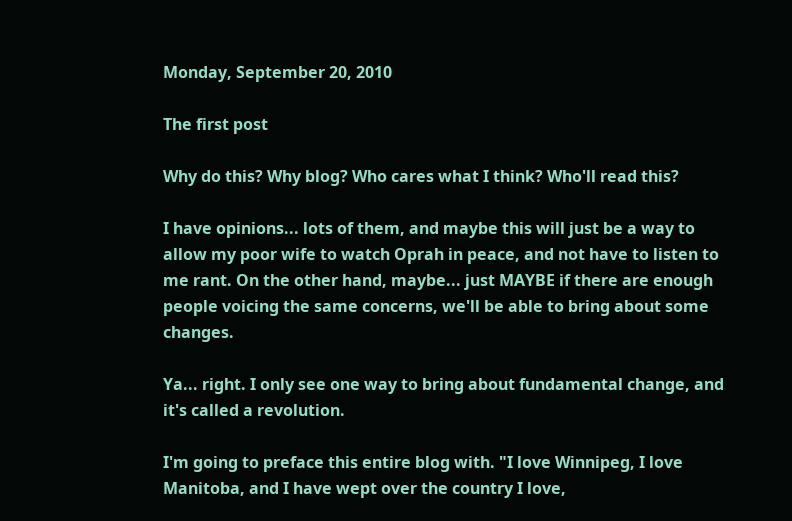Monday, September 20, 2010

The first post

Why do this? Why blog? Who cares what I think? Who'll read this?

I have opinions... lots of them, and maybe this will just be a way to allow my poor wife to watch Oprah in peace, and not have to listen to me rant. On the other hand, maybe... just MAYBE if there are enough people voicing the same concerns, we'll be able to bring about some changes.

Ya... right. I only see one way to bring about fundamental change, and it's called a revolution.

I'm going to preface this entire blog with. "I love Winnipeg, I love Manitoba, and I have wept over the country I love,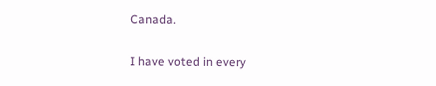Canada.

I have voted in every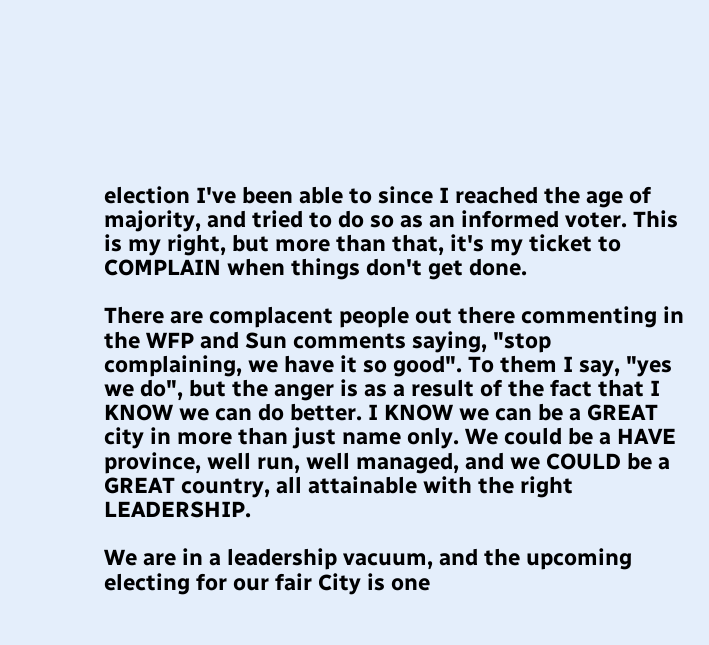election I've been able to since I reached the age of majority, and tried to do so as an informed voter. This is my right, but more than that, it's my ticket to COMPLAIN when things don't get done.

There are complacent people out there commenting in the WFP and Sun comments saying, "stop complaining, we have it so good". To them I say, "yes we do", but the anger is as a result of the fact that I KNOW we can do better. I KNOW we can be a GREAT city in more than just name only. We could be a HAVE province, well run, well managed, and we COULD be a GREAT country, all attainable with the right LEADERSHIP.

We are in a leadership vacuum, and the upcoming electing for our fair City is one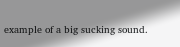example of a big sucking sound.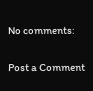No comments:

Post a Comment